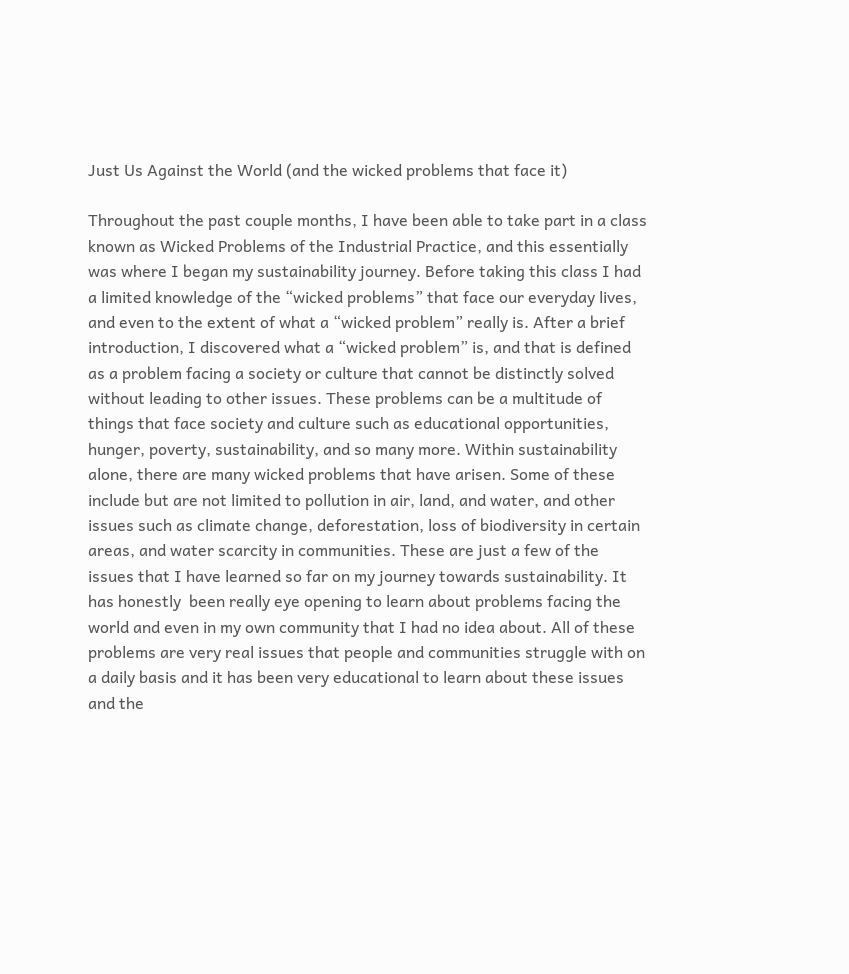Just Us Against the World (and the wicked problems that face it)

Throughout the past couple months, I have been able to take part in a class known as Wicked Problems of the Industrial Practice, and this essentially was where I began my sustainability journey. Before taking this class I had a limited knowledge of the “wicked problems” that face our everyday lives, and even to the extent of what a “wicked problem” really is. After a brief introduction, I discovered what a “wicked problem” is, and that is defined as a problem facing a society or culture that cannot be distinctly solved without leading to other issues. These problems can be a multitude of things that face society and culture such as educational opportunities, hunger, poverty, sustainability, and so many more. Within sustainability alone, there are many wicked problems that have arisen. Some of these include but are not limited to pollution in air, land, and water, and other issues such as climate change, deforestation, loss of biodiversity in certain areas, and water scarcity in communities. These are just a few of the issues that I have learned so far on my journey towards sustainability. It has honestly  been really eye opening to learn about problems facing the world and even in my own community that I had no idea about. All of these problems are very real issues that people and communities struggle with on a daily basis and it has been very educational to learn about these issues and the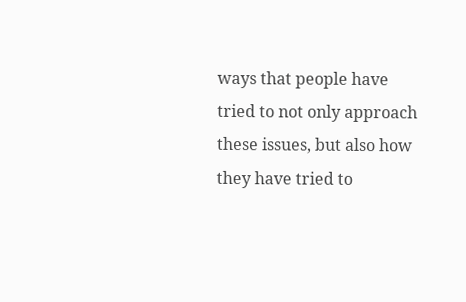ways that people have tried to not only approach these issues, but also how they have tried to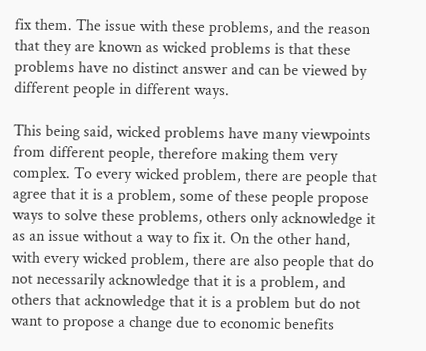fix them. The issue with these problems, and the reason that they are known as wicked problems is that these problems have no distinct answer and can be viewed by different people in different ways.

This being said, wicked problems have many viewpoints from different people, therefore making them very complex. To every wicked problem, there are people that agree that it is a problem, some of these people propose ways to solve these problems, others only acknowledge it as an issue without a way to fix it. On the other hand, with every wicked problem, there are also people that do not necessarily acknowledge that it is a problem, and others that acknowledge that it is a problem but do not want to propose a change due to economic benefits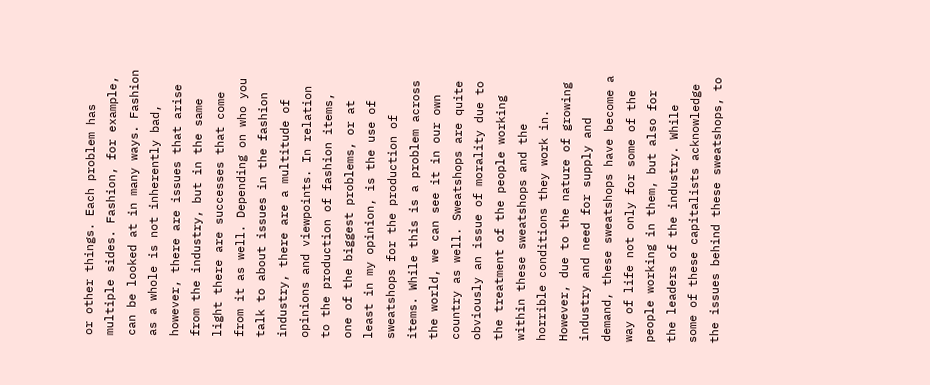or other things. Each problem has multiple sides. Fashion, for example, can be looked at in many ways. Fashion as a whole is not inherently bad, however, there are issues that arise from the industry, but in the same light there are successes that come from it as well. Depending on who you talk to about issues in the fashion industry, there are a multitude of opinions and viewpoints. In relation to the production of fashion items, one of the biggest problems, or at least in my opinion, is the use of sweatshops for the production of items. While this is a problem across the world, we can see it in our own country as well. Sweatshops are quite obviously an issue of morality due to the treatment of the people working within these sweatshops and the horrible conditions they work in. However, due to the nature of growing industry and need for supply and demand, these sweatshops have become a way of life not only for some of the people working in them, but also for the leaders of the industry. While some of these capitalists acknowledge the issues behind these sweatshops, to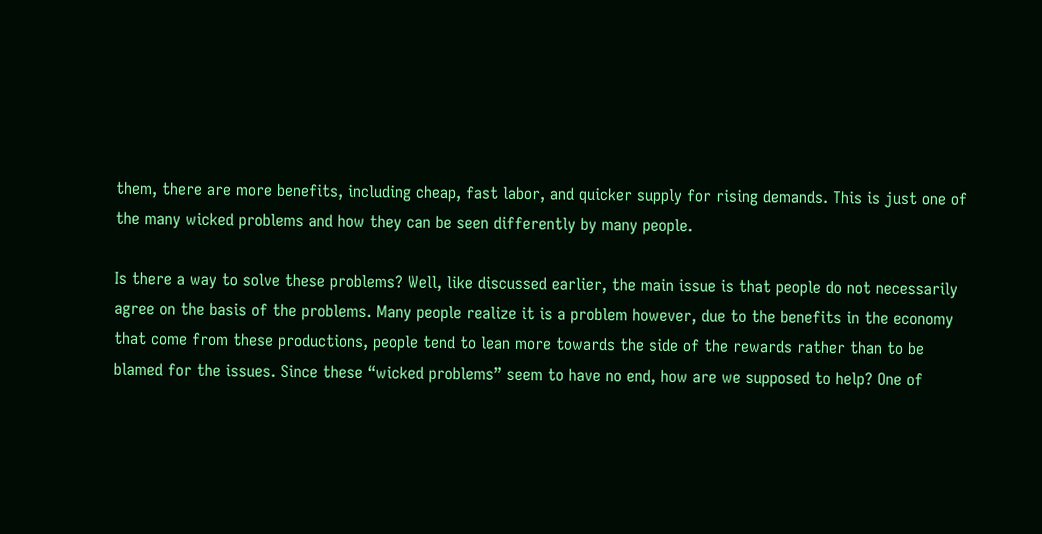them, there are more benefits, including cheap, fast labor, and quicker supply for rising demands. This is just one of the many wicked problems and how they can be seen differently by many people.

Is there a way to solve these problems? Well, like discussed earlier, the main issue is that people do not necessarily agree on the basis of the problems. Many people realize it is a problem however, due to the benefits in the economy that come from these productions, people tend to lean more towards the side of the rewards rather than to be blamed for the issues. Since these “wicked problems” seem to have no end, how are we supposed to help? One of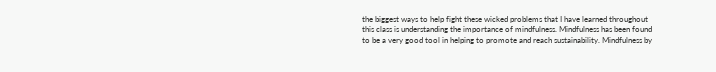the biggest ways to help fight these wicked problems that I have learned throughout this class is understanding the importance of mindfulness. Mindfulness has been found to be a very good tool in helping to promote and reach sustainability. Mindfulness by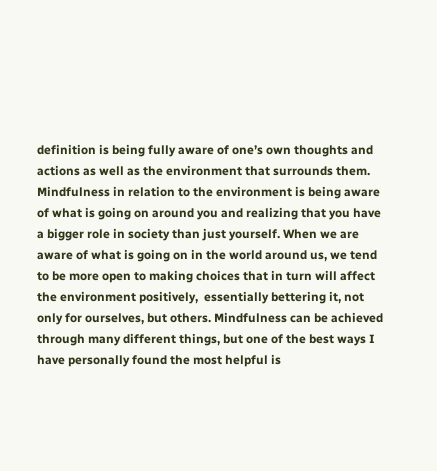definition is being fully aware of one’s own thoughts and actions as well as the environment that surrounds them. Mindfulness in relation to the environment is being aware of what is going on around you and realizing that you have a bigger role in society than just yourself. When we are aware of what is going on in the world around us, we tend to be more open to making choices that in turn will affect the environment positively,  essentially bettering it, not only for ourselves, but others. Mindfulness can be achieved through many different things, but one of the best ways I have personally found the most helpful is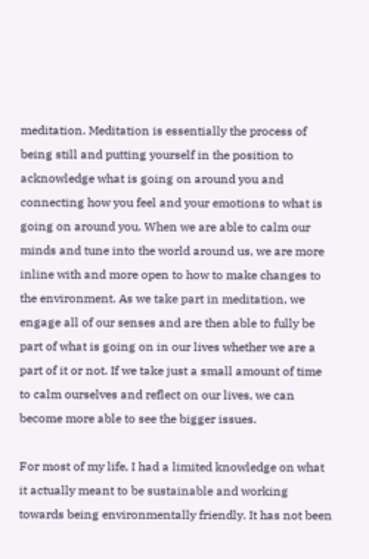meditation. Meditation is essentially the process of being still and putting yourself in the position to acknowledge what is going on around you and connecting how you feel and your emotions to what is going on around you. When we are able to calm our minds and tune into the world around us, we are more inline with and more open to how to make changes to the environment. As we take part in meditation, we engage all of our senses and are then able to fully be part of what is going on in our lives whether we are a part of it or not. If we take just a small amount of time to calm ourselves and reflect on our lives, we can become more able to see the bigger issues.

For most of my life, I had a limited knowledge on what it actually meant to be sustainable and working towards being environmentally friendly. It has not been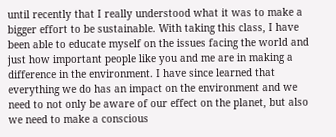until recently that I really understood what it was to make a bigger effort to be sustainable. With taking this class, I have been able to educate myself on the issues facing the world and just how important people like you and me are in making a difference in the environment. I have since learned that everything we do has an impact on the environment and we need to not only be aware of our effect on the planet, but also we need to make a conscious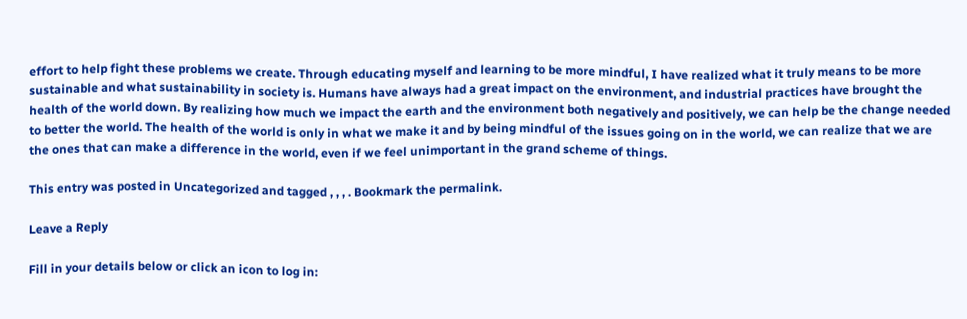effort to help fight these problems we create. Through educating myself and learning to be more mindful, I have realized what it truly means to be more sustainable and what sustainability in society is. Humans have always had a great impact on the environment, and industrial practices have brought the health of the world down. By realizing how much we impact the earth and the environment both negatively and positively, we can help be the change needed to better the world. The health of the world is only in what we make it and by being mindful of the issues going on in the world, we can realize that we are the ones that can make a difference in the world, even if we feel unimportant in the grand scheme of things.

This entry was posted in Uncategorized and tagged , , , . Bookmark the permalink.

Leave a Reply

Fill in your details below or click an icon to log in: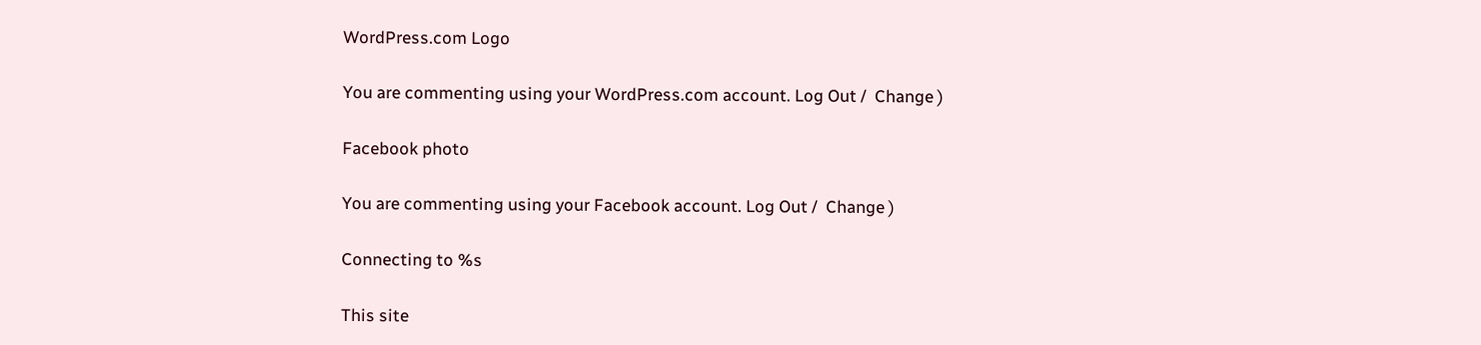WordPress.com Logo

You are commenting using your WordPress.com account. Log Out /  Change )

Facebook photo

You are commenting using your Facebook account. Log Out /  Change )

Connecting to %s

This site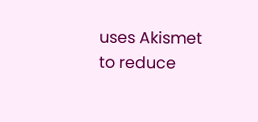uses Akismet to reduce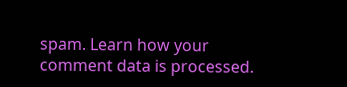spam. Learn how your comment data is processed.